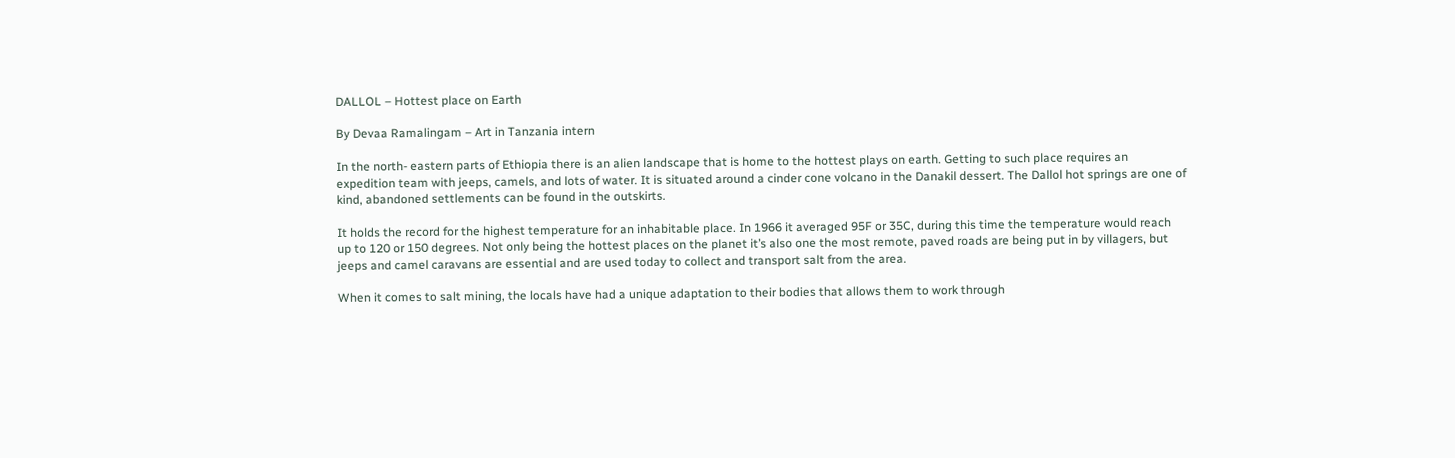DALLOL – Hottest place on Earth

By Devaa Ramalingam – Art in Tanzania intern

In the north- eastern parts of Ethiopia there is an alien landscape that is home to the hottest plays on earth. Getting to such place requires an expedition team with jeeps, camels, and lots of water. It is situated around a cinder cone volcano in the Danakil dessert. The Dallol hot springs are one of kind, abandoned settlements can be found in the outskirts.

It holds the record for the highest temperature for an inhabitable place. In 1966 it averaged 95F or 35C, during this time the temperature would reach up to 120 or 150 degrees. Not only being the hottest places on the planet it’s also one the most remote, paved roads are being put in by villagers, but jeeps and camel caravans are essential and are used today to collect and transport salt from the area.

When it comes to salt mining, the locals have had a unique adaptation to their bodies that allows them to work through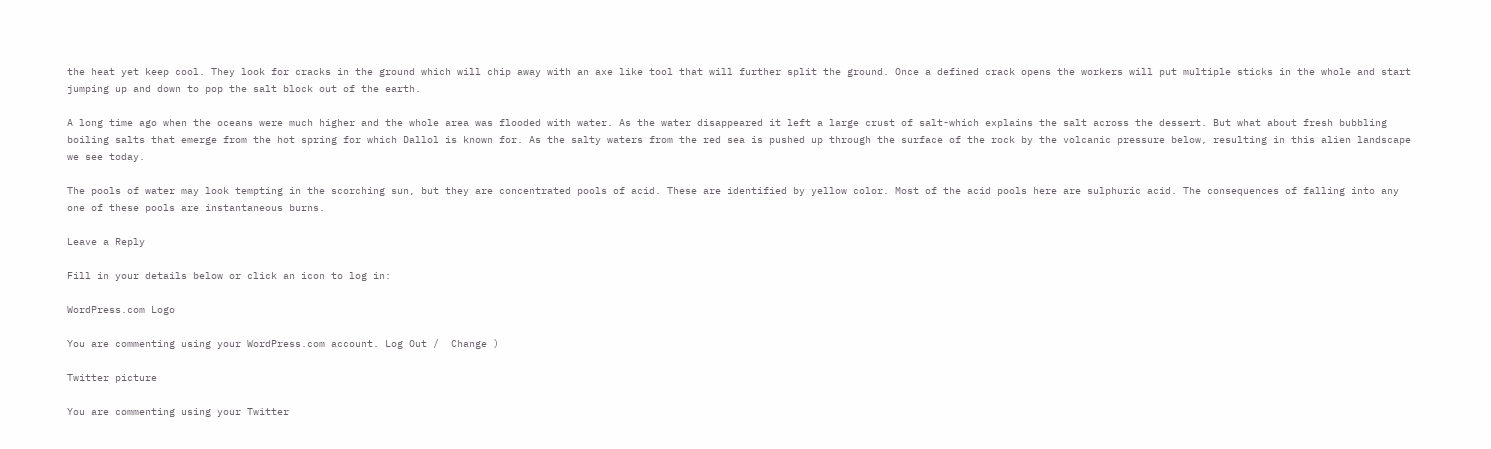the heat yet keep cool. They look for cracks in the ground which will chip away with an axe like tool that will further split the ground. Once a defined crack opens the workers will put multiple sticks in the whole and start jumping up and down to pop the salt block out of the earth.

A long time ago when the oceans were much higher and the whole area was flooded with water. As the water disappeared it left a large crust of salt-which explains the salt across the dessert. But what about fresh bubbling boiling salts that emerge from the hot spring for which Dallol is known for. As the salty waters from the red sea is pushed up through the surface of the rock by the volcanic pressure below, resulting in this alien landscape we see today.

The pools of water may look tempting in the scorching sun, but they are concentrated pools of acid. These are identified by yellow color. Most of the acid pools here are sulphuric acid. The consequences of falling into any one of these pools are instantaneous burns.

Leave a Reply

Fill in your details below or click an icon to log in:

WordPress.com Logo

You are commenting using your WordPress.com account. Log Out /  Change )

Twitter picture

You are commenting using your Twitter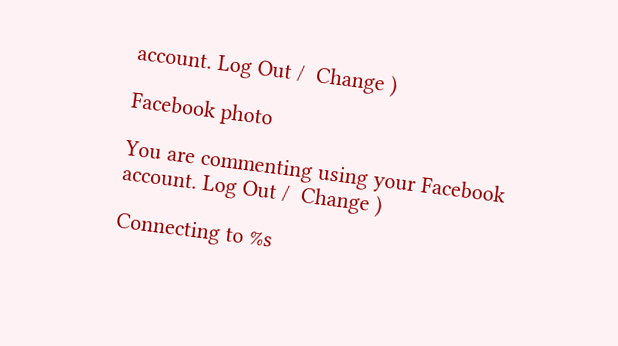account. Log Out /  Change )

Facebook photo

You are commenting using your Facebook account. Log Out /  Change )

Connecting to %s